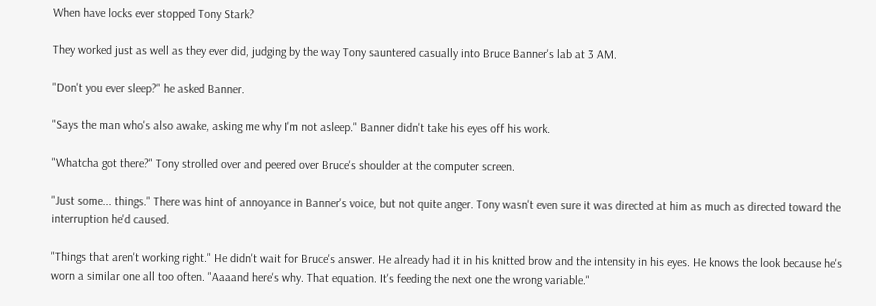When have locks ever stopped Tony Stark?

They worked just as well as they ever did, judging by the way Tony sauntered casually into Bruce Banner's lab at 3 AM.

"Don't you ever sleep?" he asked Banner.

"Says the man who's also awake, asking me why I'm not asleep." Banner didn't take his eyes off his work.

"Whatcha got there?" Tony strolled over and peered over Bruce's shoulder at the computer screen.

"Just some... things." There was hint of annoyance in Banner's voice, but not quite anger. Tony wasn't even sure it was directed at him as much as directed toward the interruption he'd caused.

"Things that aren't working right." He didn't wait for Bruce's answer. He already had it in his knitted brow and the intensity in his eyes. He knows the look because he's worn a similar one all too often. "Aaaand here's why. That equation. It's feeding the next one the wrong variable."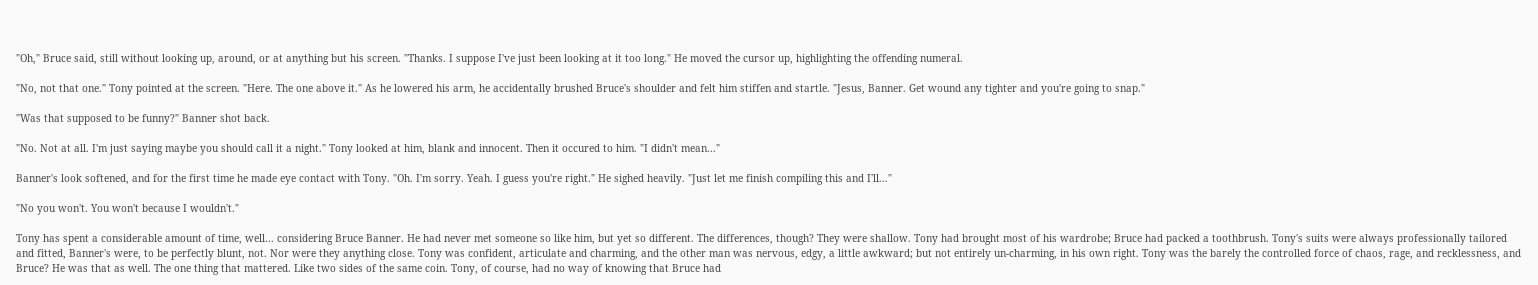"Oh," Bruce said, still without looking up, around, or at anything but his screen. "Thanks. I suppose I've just been looking at it too long." He moved the cursor up, highlighting the offending numeral.

"No, not that one." Tony pointed at the screen. "Here. The one above it." As he lowered his arm, he accidentally brushed Bruce's shoulder and felt him stiffen and startle. "Jesus, Banner. Get wound any tighter and you're going to snap."

"Was that supposed to be funny?" Banner shot back.

"No. Not at all. I'm just saying maybe you should call it a night." Tony looked at him, blank and innocent. Then it occured to him. "I didn't mean..."

Banner's look softened, and for the first time he made eye contact with Tony. "Oh. I'm sorry. Yeah. I guess you're right." He sighed heavily. "Just let me finish compiling this and I'll..."

"No you won't. You won't because I wouldn't."

Tony has spent a considerable amount of time, well... considering Bruce Banner. He had never met someone so like him, but yet so different. The differences, though? They were shallow. Tony had brought most of his wardrobe; Bruce had packed a toothbrush. Tony's suits were always professionally tailored and fitted, Banner's were, to be perfectly blunt, not. Nor were they anything close. Tony was confident, articulate and charming, and the other man was nervous, edgy, a little awkward; but not entirely un-charming, in his own right. Tony was the barely the controlled force of chaos, rage, and recklessness, and Bruce? He was that as well. The one thing that mattered. Like two sides of the same coin. Tony, of course, had no way of knowing that Bruce had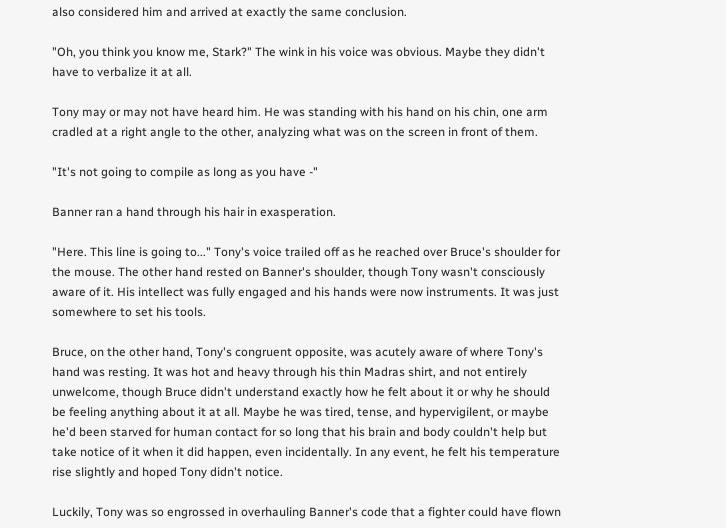also considered him and arrived at exactly the same conclusion.

"Oh, you think you know me, Stark?" The wink in his voice was obvious. Maybe they didn't have to verbalize it at all.

Tony may or may not have heard him. He was standing with his hand on his chin, one arm cradled at a right angle to the other, analyzing what was on the screen in front of them.

"It's not going to compile as long as you have -"

Banner ran a hand through his hair in exasperation.

"Here. This line is going to..." Tony's voice trailed off as he reached over Bruce's shoulder for the mouse. The other hand rested on Banner's shoulder, though Tony wasn't consciously aware of it. His intellect was fully engaged and his hands were now instruments. It was just somewhere to set his tools.

Bruce, on the other hand, Tony's congruent opposite, was acutely aware of where Tony's hand was resting. It was hot and heavy through his thin Madras shirt, and not entirely unwelcome, though Bruce didn't understand exactly how he felt about it or why he should be feeling anything about it at all. Maybe he was tired, tense, and hypervigilent, or maybe he'd been starved for human contact for so long that his brain and body couldn't help but take notice of it when it did happen, even incidentally. In any event, he felt his temperature rise slightly and hoped Tony didn't notice.

Luckily, Tony was so engrossed in overhauling Banner's code that a fighter could have flown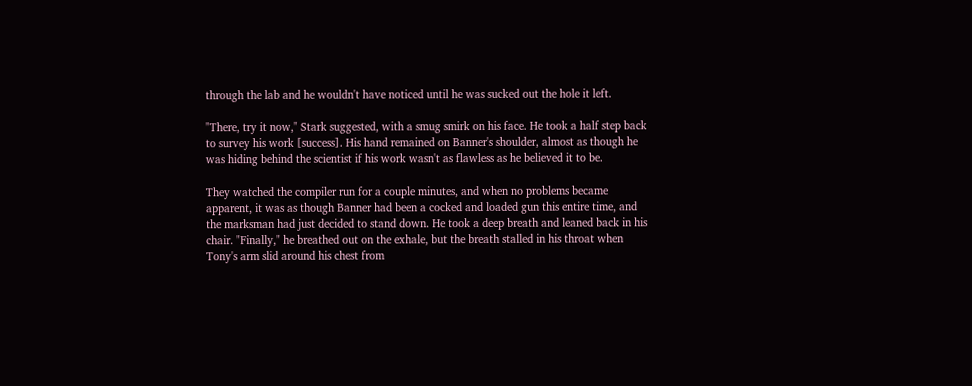through the lab and he wouldn't have noticed until he was sucked out the hole it left.

"There, try it now," Stark suggested, with a smug smirk on his face. He took a half step back to survey his work [success]. His hand remained on Banner's shoulder, almost as though he was hiding behind the scientist if his work wasn't as flawless as he believed it to be.

They watched the compiler run for a couple minutes, and when no problems became apparent, it was as though Banner had been a cocked and loaded gun this entire time, and the marksman had just decided to stand down. He took a deep breath and leaned back in his chair. "Finally," he breathed out on the exhale, but the breath stalled in his throat when Tony's arm slid around his chest from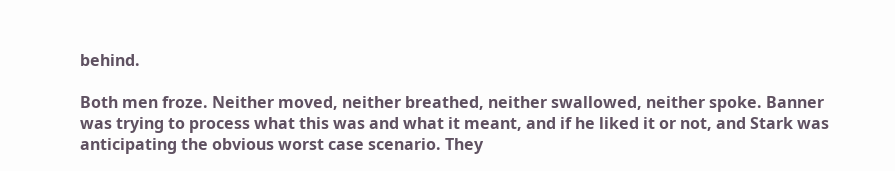behind.

Both men froze. Neither moved, neither breathed, neither swallowed, neither spoke. Banner was trying to process what this was and what it meant, and if he liked it or not, and Stark was anticipating the obvious worst case scenario. They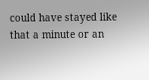could have stayed like that a minute or an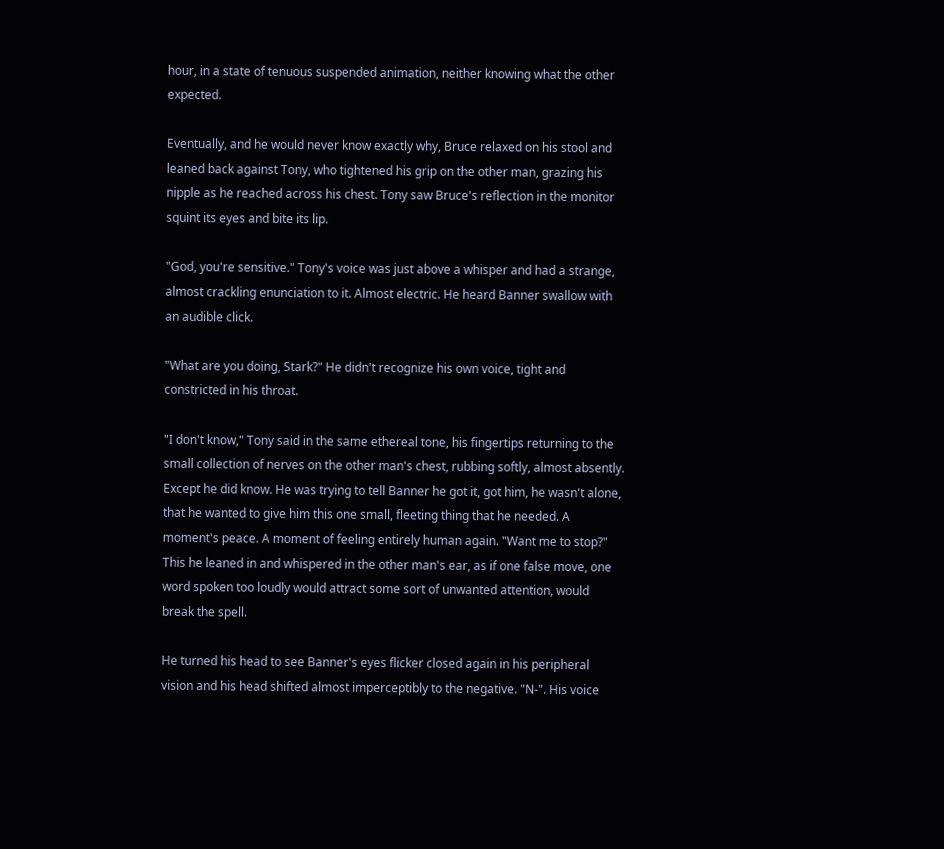hour, in a state of tenuous suspended animation, neither knowing what the other expected.

Eventually, and he would never know exactly why, Bruce relaxed on his stool and leaned back against Tony, who tightened his grip on the other man, grazing his nipple as he reached across his chest. Tony saw Bruce's reflection in the monitor squint its eyes and bite its lip.

"God, you're sensitive." Tony's voice was just above a whisper and had a strange, almost crackling enunciation to it. Almost electric. He heard Banner swallow with an audible click.

"What are you doing, Stark?" He didn't recognize his own voice, tight and constricted in his throat.

"I don't know," Tony said in the same ethereal tone, his fingertips returning to the small collection of nerves on the other man's chest, rubbing softly, almost absently. Except he did know. He was trying to tell Banner he got it, got him, he wasn't alone, that he wanted to give him this one small, fleeting thing that he needed. A moment's peace. A moment of feeling entirely human again. "Want me to stop?" This he leaned in and whispered in the other man's ear, as if one false move, one word spoken too loudly would attract some sort of unwanted attention, would break the spell.

He turned his head to see Banner's eyes flicker closed again in his peripheral vision and his head shifted almost imperceptibly to the negative. "N-". His voice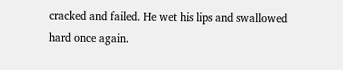cracked and failed. He wet his lips and swallowed hard once again.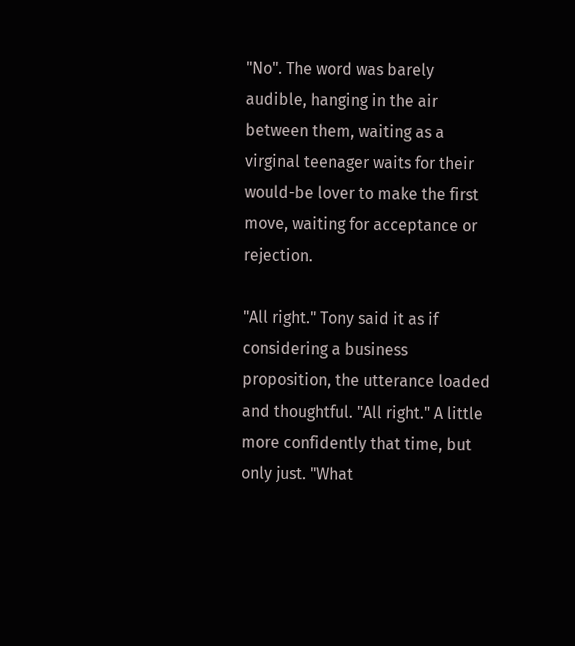"No". The word was barely audible, hanging in the air between them, waiting as a virginal teenager waits for their would-be lover to make the first move, waiting for acceptance or rejection.

"All right." Tony said it as if considering a business proposition, the utterance loaded and thoughtful. "All right." A little more confidently that time, but only just. "What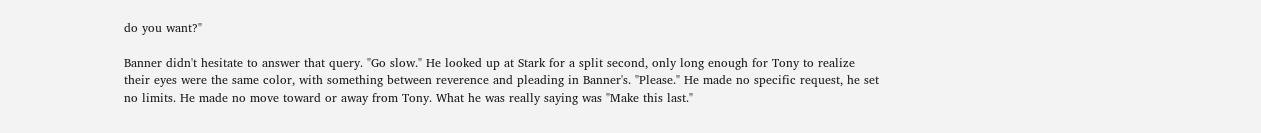do you want?"

Banner didn't hesitate to answer that query. "Go slow." He looked up at Stark for a split second, only long enough for Tony to realize their eyes were the same color, with something between reverence and pleading in Banner's. "Please." He made no specific request, he set no limits. He made no move toward or away from Tony. What he was really saying was "Make this last."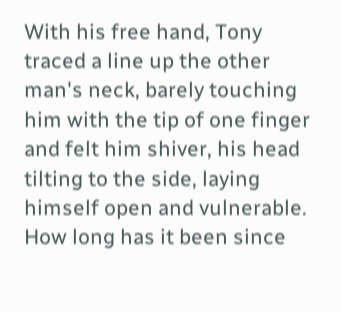With his free hand, Tony traced a line up the other man's neck, barely touching him with the tip of one finger and felt him shiver, his head tilting to the side, laying himself open and vulnerable. How long has it been since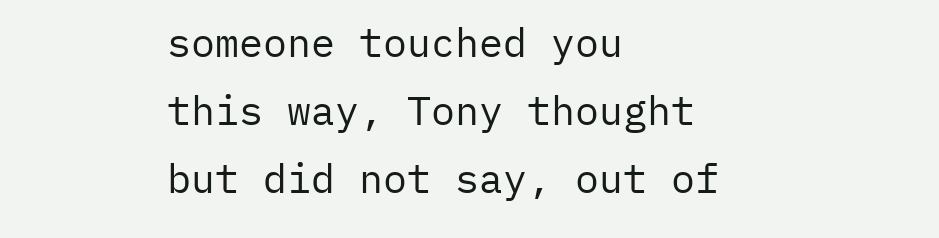someone touched you this way, Tony thought but did not say, out of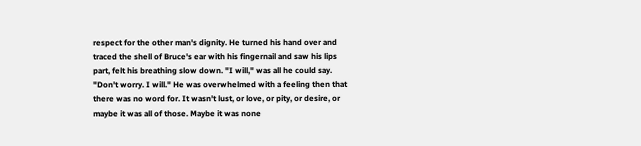respect for the other man's dignity. He turned his hand over and traced the shell of Bruce's ear with his fingernail and saw his lips part, felt his breathing slow down. "I will," was all he could say. "Don't worry. I will." He was overwhelmed with a feeling then that there was no word for. It wasn't lust, or love, or pity, or desire, or maybe it was all of those. Maybe it was none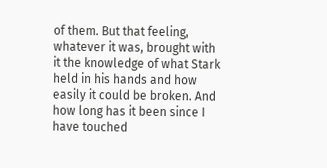of them. But that feeling, whatever it was, brought with it the knowledge of what Stark held in his hands and how easily it could be broken. And how long has it been since I have touched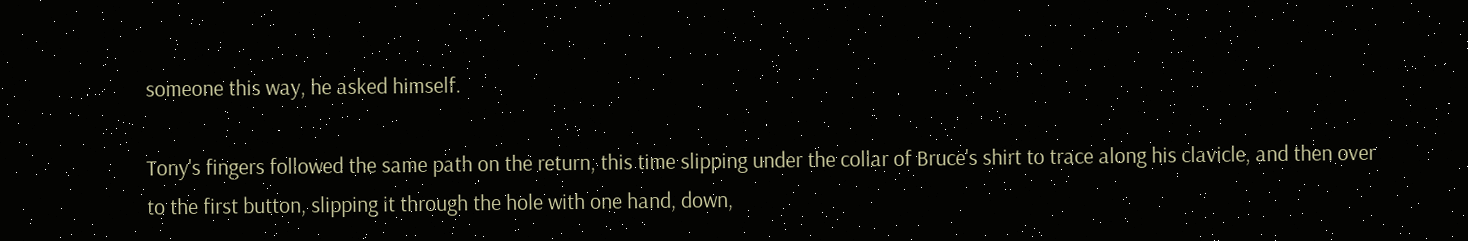someone this way, he asked himself.

Tony's fingers followed the same path on the return, this time slipping under the collar of Bruce's shirt to trace along his clavicle, and then over to the first button, slipping it through the hole with one hand, down,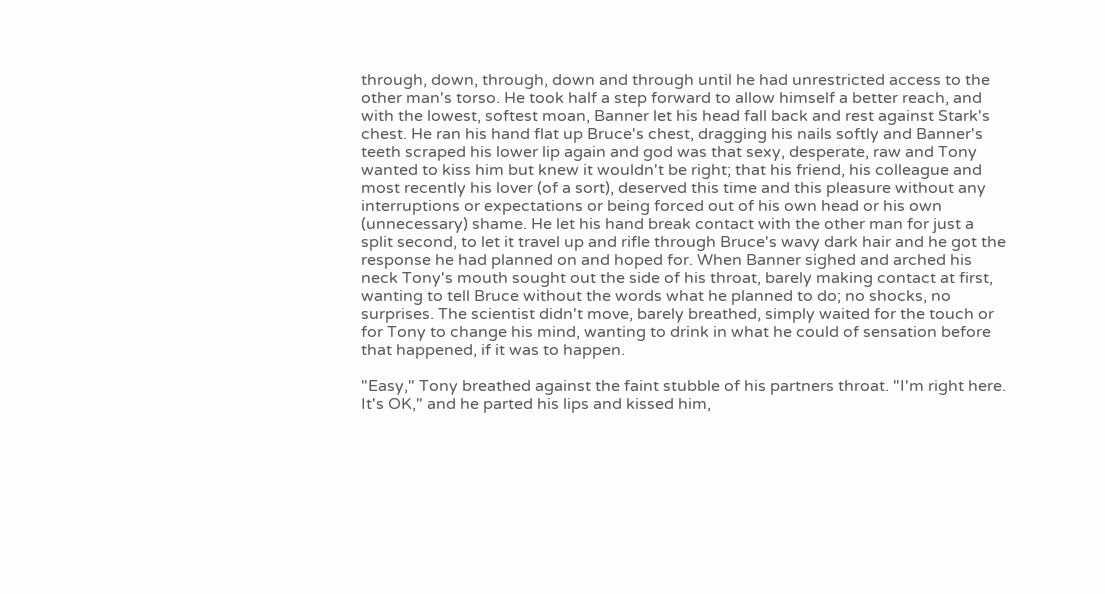through, down, through, down and through until he had unrestricted access to the other man's torso. He took half a step forward to allow himself a better reach, and with the lowest, softest moan, Banner let his head fall back and rest against Stark's chest. He ran his hand flat up Bruce's chest, dragging his nails softly and Banner's teeth scraped his lower lip again and god was that sexy, desperate, raw and Tony wanted to kiss him but knew it wouldn't be right; that his friend, his colleague and most recently his lover (of a sort), deserved this time and this pleasure without any interruptions or expectations or being forced out of his own head or his own (unnecessary) shame. He let his hand break contact with the other man for just a split second, to let it travel up and rifle through Bruce's wavy dark hair and he got the response he had planned on and hoped for. When Banner sighed and arched his neck Tony's mouth sought out the side of his throat, barely making contact at first, wanting to tell Bruce without the words what he planned to do; no shocks, no surprises. The scientist didn't move, barely breathed, simply waited for the touch or for Tony to change his mind, wanting to drink in what he could of sensation before that happened, if it was to happen.

"Easy," Tony breathed against the faint stubble of his partners throat. "I'm right here. It's OK," and he parted his lips and kissed him,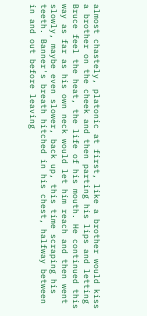almost chastely, platonic at first, like a brother would kiss a brother on the cheek and then parting his lips and letting Bruce feel the heat, the life of his mouth. He continued this way as far as his own neck would let him reach and then went slowly, maybe even slower, back up, this time scraping his teeth. Banner's breath hitched in his chest, halfway between in and out before leaving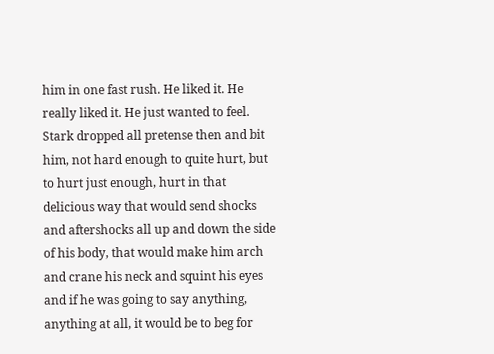him in one fast rush. He liked it. He really liked it. He just wanted to feel. Stark dropped all pretense then and bit him, not hard enough to quite hurt, but to hurt just enough, hurt in that delicious way that would send shocks and aftershocks all up and down the side of his body, that would make him arch and crane his neck and squint his eyes and if he was going to say anything, anything at all, it would be to beg for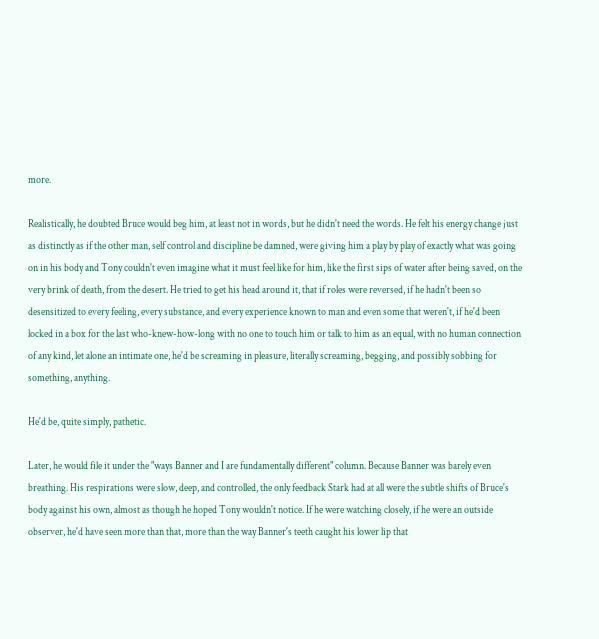more.

Realistically, he doubted Bruce would beg him, at least not in words, but he didn't need the words. He felt his energy change just as distinctly as if the other man, self control and discipline be damned, were giving him a play by play of exactly what was going on in his body and Tony couldn't even imagine what it must feel like for him, like the first sips of water after being saved, on the very brink of death, from the desert. He tried to get his head around it, that if roles were reversed, if he hadn't been so desensitized to every feeling, every substance, and every experience known to man and even some that weren't, if he'd been locked in a box for the last who-knew-how-long with no one to touch him or talk to him as an equal, with no human connection of any kind, let alone an intimate one, he'd be screaming in pleasure, literally screaming, begging, and possibly sobbing for something, anything.

He'd be, quite simply, pathetic.

Later, he would file it under the "ways Banner and I are fundamentally different" column. Because Banner was barely even breathing. His respirations were slow, deep, and controlled, the only feedback Stark had at all were the subtle shifts of Bruce's body against his own, almost as though he hoped Tony wouldn't notice. If he were watching closely, if he were an outside observer, he'd have seen more than that, more than the way Banner's teeth caught his lower lip that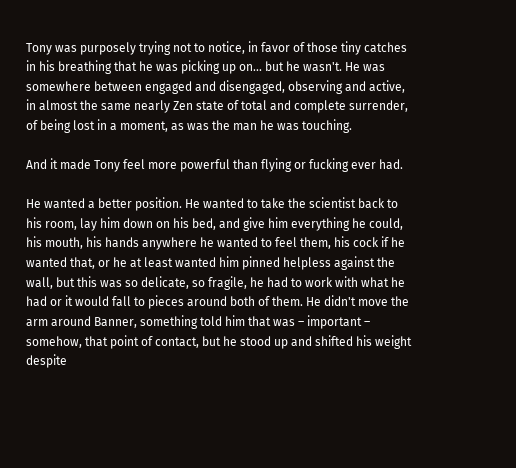Tony was purposely trying not to notice, in favor of those tiny catches in his breathing that he was picking up on... but he wasn't. He was somewhere between engaged and disengaged, observing and active, in almost the same nearly Zen state of total and complete surrender, of being lost in a moment, as was the man he was touching.

And it made Tony feel more powerful than flying or fucking ever had.

He wanted a better position. He wanted to take the scientist back to his room, lay him down on his bed, and give him everything he could, his mouth, his hands anywhere he wanted to feel them, his cock if he wanted that, or he at least wanted him pinned helpless against the wall, but this was so delicate, so fragile, he had to work with what he had or it would fall to pieces around both of them. He didn't move the arm around Banner, something told him that was – important – somehow, that point of contact, but he stood up and shifted his weight despite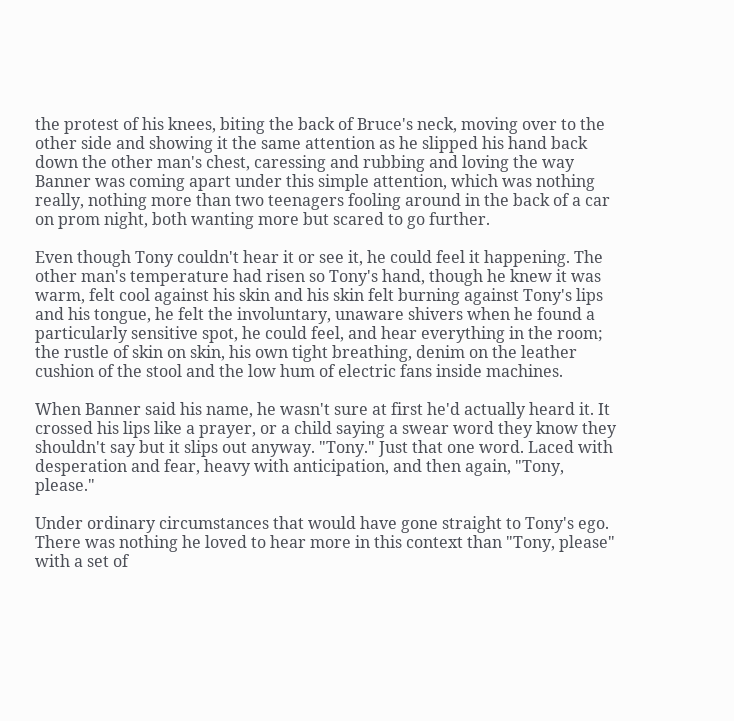the protest of his knees, biting the back of Bruce's neck, moving over to the other side and showing it the same attention as he slipped his hand back down the other man's chest, caressing and rubbing and loving the way Banner was coming apart under this simple attention, which was nothing really, nothing more than two teenagers fooling around in the back of a car on prom night, both wanting more but scared to go further.

Even though Tony couldn't hear it or see it, he could feel it happening. The other man's temperature had risen so Tony's hand, though he knew it was warm, felt cool against his skin and his skin felt burning against Tony's lips and his tongue, he felt the involuntary, unaware shivers when he found a particularly sensitive spot, he could feel, and hear everything in the room; the rustle of skin on skin, his own tight breathing, denim on the leather cushion of the stool and the low hum of electric fans inside machines.

When Banner said his name, he wasn't sure at first he'd actually heard it. It crossed his lips like a prayer, or a child saying a swear word they know they shouldn't say but it slips out anyway. "Tony." Just that one word. Laced with desperation and fear, heavy with anticipation, and then again, "Tony, please."

Under ordinary circumstances that would have gone straight to Tony's ego. There was nothing he loved to hear more in this context than "Tony, please" with a set of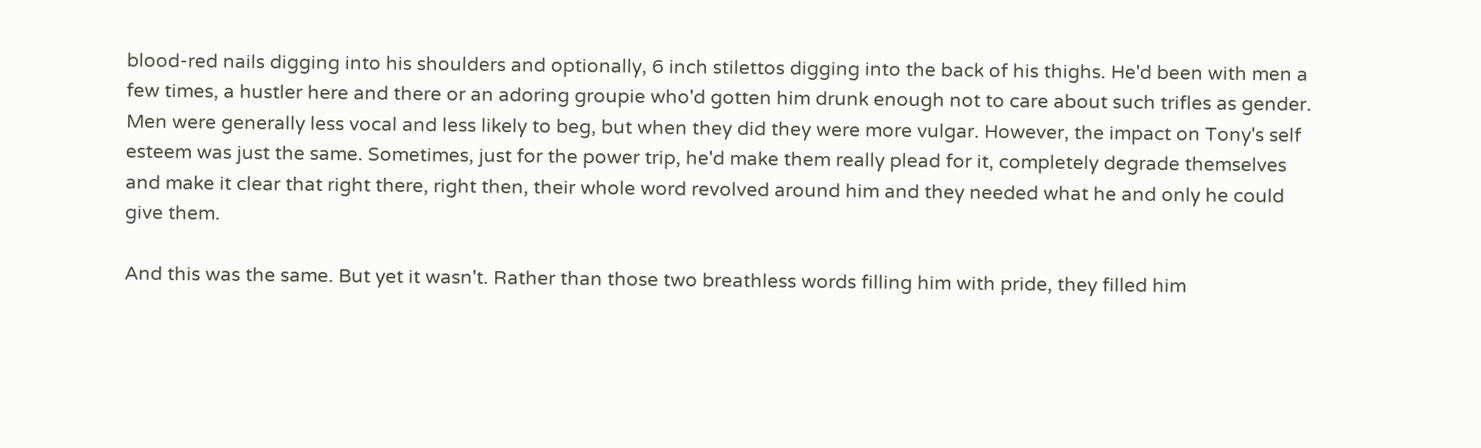blood-red nails digging into his shoulders and optionally, 6 inch stilettos digging into the back of his thighs. He'd been with men a few times, a hustler here and there or an adoring groupie who'd gotten him drunk enough not to care about such trifles as gender. Men were generally less vocal and less likely to beg, but when they did they were more vulgar. However, the impact on Tony's self esteem was just the same. Sometimes, just for the power trip, he'd make them really plead for it, completely degrade themselves and make it clear that right there, right then, their whole word revolved around him and they needed what he and only he could give them.

And this was the same. But yet it wasn't. Rather than those two breathless words filling him with pride, they filled him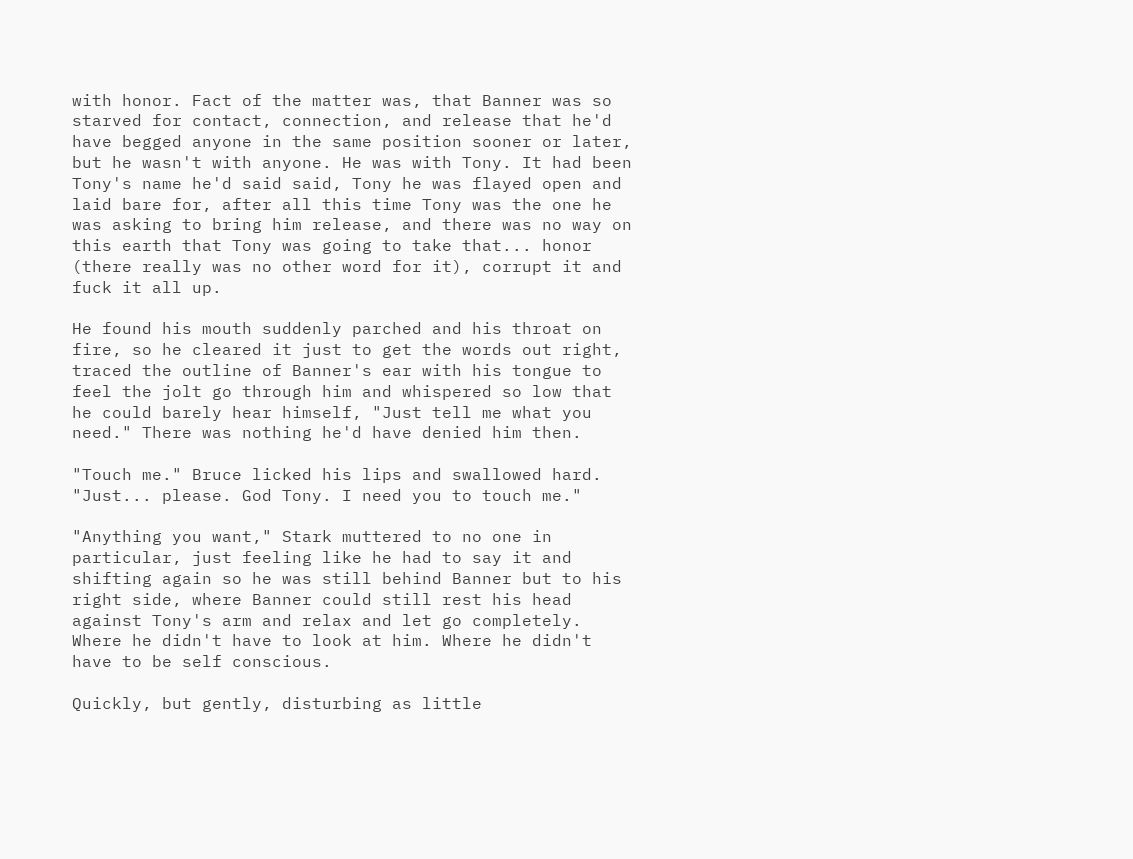with honor. Fact of the matter was, that Banner was so starved for contact, connection, and release that he'd have begged anyone in the same position sooner or later, but he wasn't with anyone. He was with Tony. It had been Tony's name he'd said said, Tony he was flayed open and laid bare for, after all this time Tony was the one he was asking to bring him release, and there was no way on this earth that Tony was going to take that... honor (there really was no other word for it), corrupt it and fuck it all up.

He found his mouth suddenly parched and his throat on fire, so he cleared it just to get the words out right, traced the outline of Banner's ear with his tongue to feel the jolt go through him and whispered so low that he could barely hear himself, "Just tell me what you need." There was nothing he'd have denied him then.

"Touch me." Bruce licked his lips and swallowed hard. "Just... please. God Tony. I need you to touch me."

"Anything you want," Stark muttered to no one in particular, just feeling like he had to say it and shifting again so he was still behind Banner but to his right side, where Banner could still rest his head against Tony's arm and relax and let go completely. Where he didn't have to look at him. Where he didn't have to be self conscious.

Quickly, but gently, disturbing as little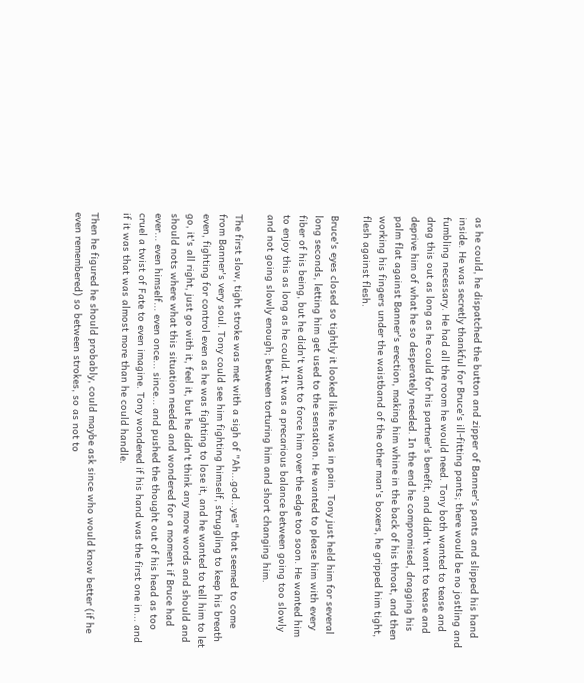as he could, he dispatched the button and zipper of Banner's pants and slipped his hand inside. He was secretly thankful for Bruce's ill-fitting pants; there would be no jostling and fumbling necessary. He had all the room he would need. Tony both wanted to tease and drag this out as long as he could for his partner's benefit, and didn't want to tease and deprive him of what he so desperately needed. In the end he compromised, dragging his palm flat against Banner's erection, making him whine in the back of his throat, and then working his fingers under the waistband of the other man's boxers, he gripped him tight, flesh against flesh.

Bruce's eyes closed so tightly it looked like he was in pain. Tony just held him for several long seconds, letting him get used to the sensation. He wanted to please him with every fiber of his being, but he didn't want to force him over the edge too soon. He wanted him to enjoy this as long as he could. It was a precarious balance between going too slowly and not going slowly enough; between torturing him and short changing him.

The first slow, tight stroke was met with a sigh of "Ah...god...yes" that seemed to come from Banner's very soul. Tony could see him fighting himself, struggling to keep his breath even, fighting for control even as he was fighting to lose it, and he wanted to tell him to let go, it's all right, just go with it, feel it, but he didn't think any more words and should and should nots where what this situation needed and wondered for a moment if Bruce had ever... even himself... even once... since... and pushed the thought out of his head as too cruel a twist of Fate to even imagine. Tony wondered if his hand was the first one in... and if it was that was almost more than he could handle.

Then he figured he should probably, could maybe ask since who would know better (if he even remembered) so between strokes, so as not to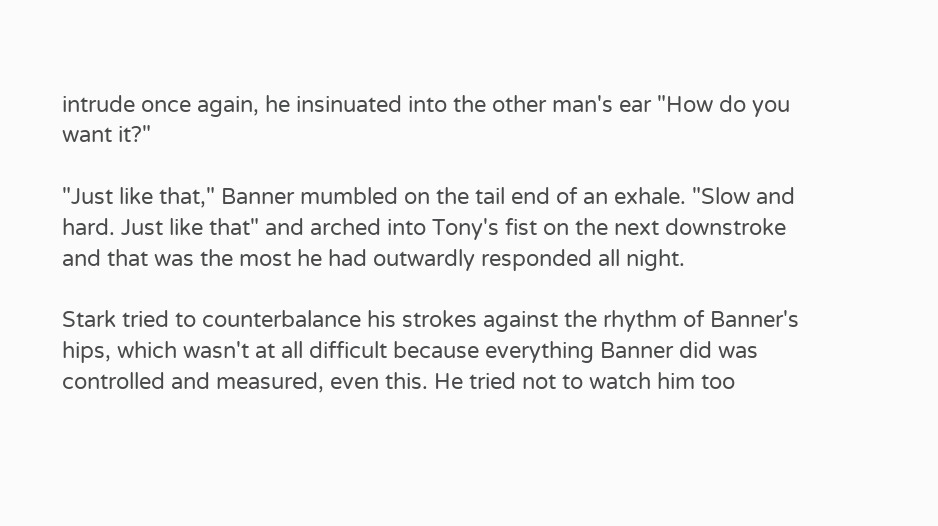intrude once again, he insinuated into the other man's ear "How do you want it?"

"Just like that," Banner mumbled on the tail end of an exhale. "Slow and hard. Just like that" and arched into Tony's fist on the next downstroke and that was the most he had outwardly responded all night.

Stark tried to counterbalance his strokes against the rhythm of Banner's hips, which wasn't at all difficult because everything Banner did was controlled and measured, even this. He tried not to watch him too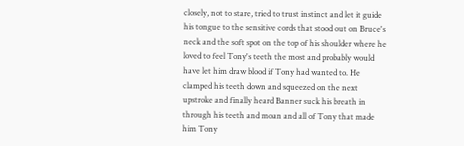closely, not to stare, tried to trust instinct and let it guide his tongue to the sensitive cords that stood out on Bruce's neck and the soft spot on the top of his shoulder where he loved to feel Tony's teeth the most and probably would have let him draw blood if Tony had wanted to. He clamped his teeth down and squeezed on the next upstroke and finally heard Banner suck his breath in through his teeth and moan and all of Tony that made him Tony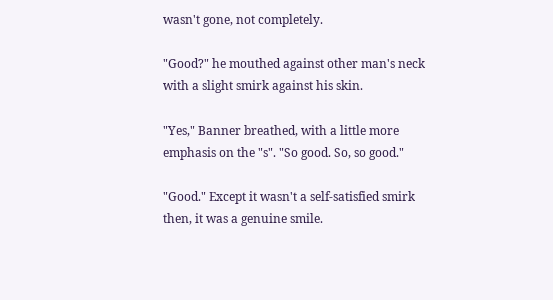wasn't gone, not completely.

"Good?" he mouthed against other man's neck with a slight smirk against his skin.

"Yes," Banner breathed, with a little more emphasis on the "s". "So good. So, so good."

"Good." Except it wasn't a self-satisfied smirk then, it was a genuine smile.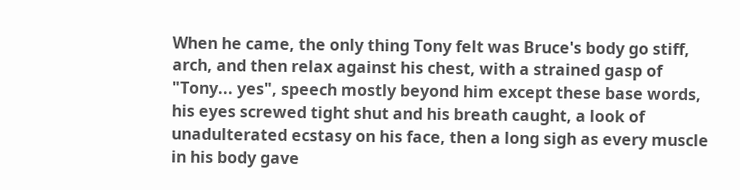When he came, the only thing Tony felt was Bruce's body go stiff, arch, and then relax against his chest, with a strained gasp of "Tony... yes", speech mostly beyond him except these base words, his eyes screwed tight shut and his breath caught, a look of unadulterated ecstasy on his face, then a long sigh as every muscle in his body gave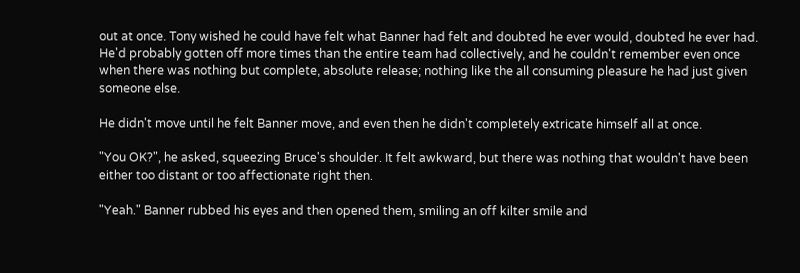out at once. Tony wished he could have felt what Banner had felt and doubted he ever would, doubted he ever had. He'd probably gotten off more times than the entire team had collectively, and he couldn't remember even once when there was nothing but complete, absolute release; nothing like the all consuming pleasure he had just given someone else.

He didn't move until he felt Banner move, and even then he didn't completely extricate himself all at once.

"You OK?", he asked, squeezing Bruce's shoulder. It felt awkward, but there was nothing that wouldn't have been either too distant or too affectionate right then.

"Yeah." Banner rubbed his eyes and then opened them, smiling an off kilter smile and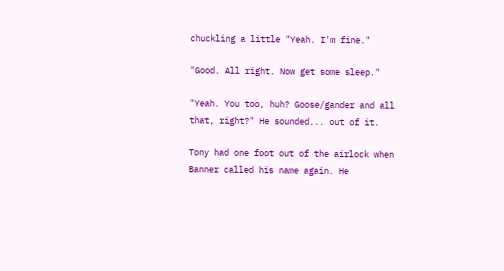chuckling a little "Yeah. I'm fine."

"Good. All right. Now get some sleep."

"Yeah. You too, huh? Goose/gander and all that, right?" He sounded... out of it.

Tony had one foot out of the airlock when Banner called his name again. He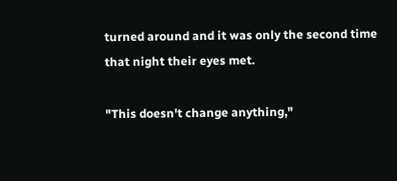turned around and it was only the second time that night their eyes met.

"This doesn't change anything,"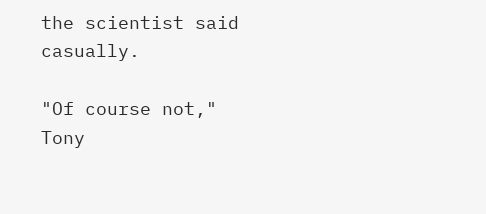the scientist said casually.

"Of course not," Tony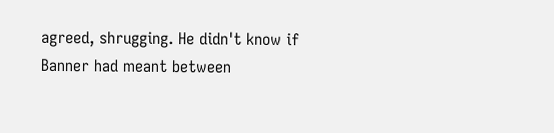agreed, shrugging. He didn't know if Banner had meant between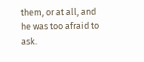them, or at all, and he was too afraid to ask.